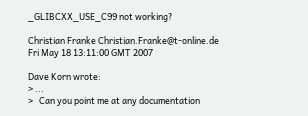_GLIBCXX_USE_C99 not working?

Christian Franke Christian.Franke@t-online.de
Fri May 18 13:11:00 GMT 2007

Dave Korn wrote:
> ...
>   Can you point me at any documentation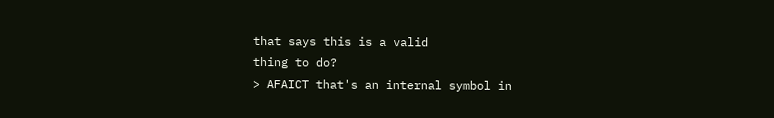that says this is a valid
thing to do?
> AFAICT that's an internal symbol in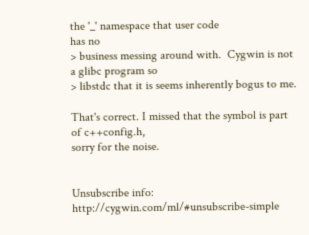the '_' namespace that user code
has no
> business messing around with.  Cygwin is not a glibc program so
> libstdc that it is seems inherently bogus to me.

That's correct. I missed that the symbol is part of c++config.h,
sorry for the noise.


Unsubscribe info:      http://cygwin.com/ml/#unsubscribe-simple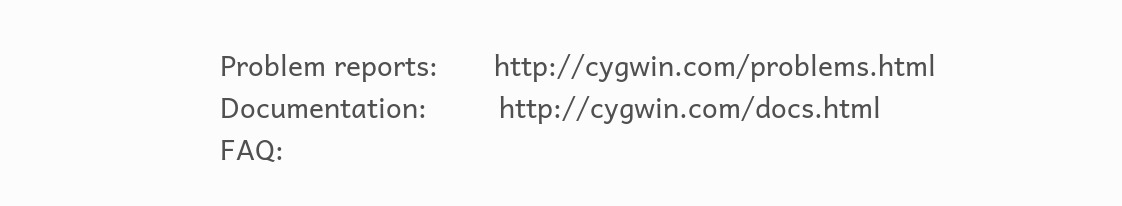Problem reports:       http://cygwin.com/problems.html
Documentation:         http://cygwin.com/docs.html
FAQ: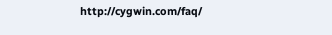http://cygwin.com/faq/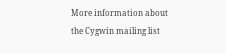More information about the Cygwin mailing list